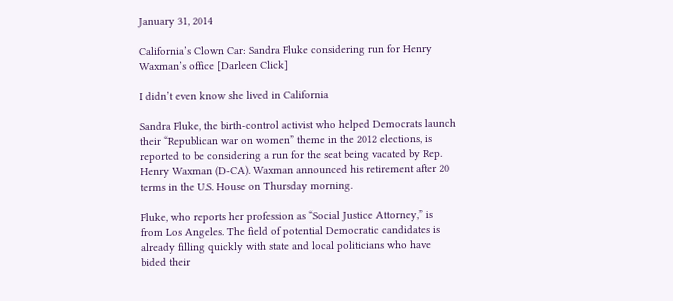January 31, 2014

California’s Clown Car: Sandra Fluke considering run for Henry Waxman’s office [Darleen Click]

I didn’t even know she lived in California

Sandra Fluke, the birth-control activist who helped Democrats launch their “Republican war on women” theme in the 2012 elections, is reported to be considering a run for the seat being vacated by Rep. Henry Waxman (D-CA). Waxman announced his retirement after 20 terms in the U.S. House on Thursday morning.

Fluke, who reports her profession as “Social Justice Attorney,” is from Los Angeles. The field of potential Democratic candidates is already filling quickly with state and local politicians who have bided their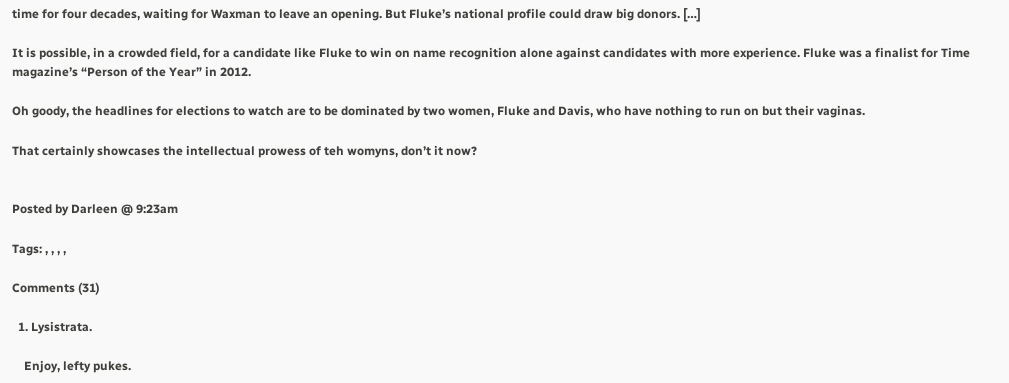time for four decades, waiting for Waxman to leave an opening. But Fluke’s national profile could draw big donors. […]

It is possible, in a crowded field, for a candidate like Fluke to win on name recognition alone against candidates with more experience. Fluke was a finalist for Time magazine’s “Person of the Year” in 2012.

Oh goody, the headlines for elections to watch are to be dominated by two women, Fluke and Davis, who have nothing to run on but their vaginas.

That certainly showcases the intellectual prowess of teh womyns, don’t it now?


Posted by Darleen @ 9:23am

Tags: , , , ,

Comments (31)

  1. Lysistrata.

    Enjoy, lefty pukes.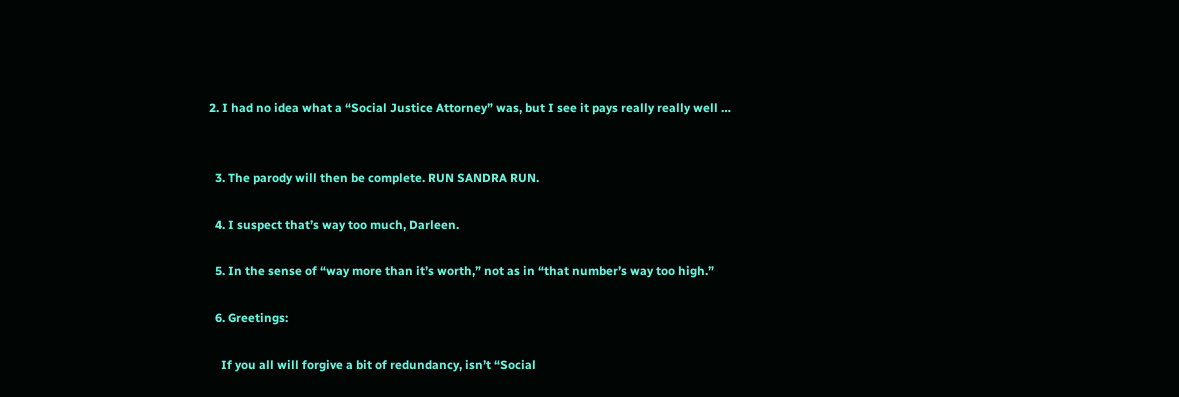2. I had no idea what a “Social Justice Attorney” was, but I see it pays really really well …


  3. The parody will then be complete. RUN SANDRA RUN.

  4. I suspect that’s way too much, Darleen.

  5. In the sense of “way more than it’s worth,” not as in “that number’s way too high.”

  6. Greetings:

    If you all will forgive a bit of redundancy, isn’t “Social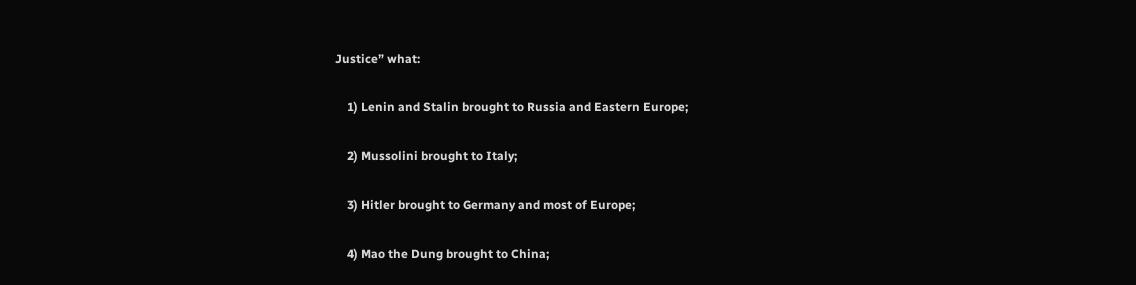Justice” what:

    1) Lenin and Stalin brought to Russia and Eastern Europe;

    2) Mussolini brought to Italy;

    3) Hitler brought to Germany and most of Europe;

    4) Mao the Dung brought to China;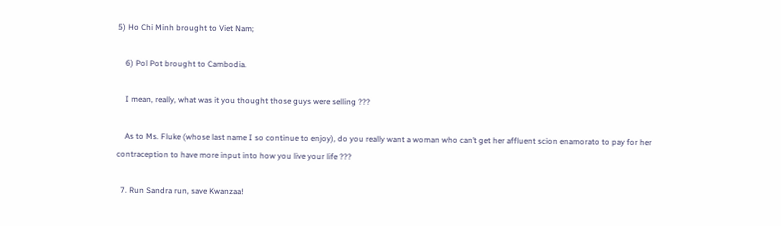5) Ho Chi Minh brought to Viet Nam;

    6) Pol Pot brought to Cambodia.

    I mean, really, what was it you thought those guys were selling ???

    As to Ms. Fluke (whose last name I so continue to enjoy), do you really want a woman who can’t get her affluent scion enamorato to pay for her contraception to have more input into how you live your life ???

  7. Run Sandra run, save Kwanzaa!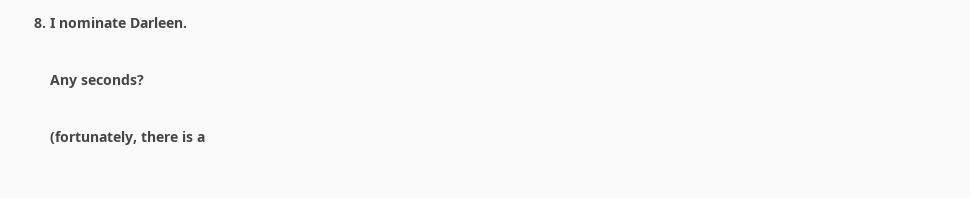8. I nominate Darleen.

    Any seconds?

    (fortunately, there is a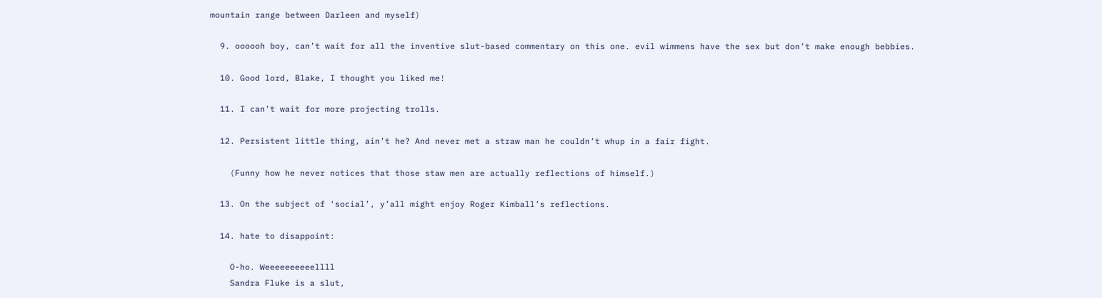mountain range between Darleen and myself)

  9. oooooh boy, can’t wait for all the inventive slut-based commentary on this one. evil wimmens have the sex but don’t make enough bebbies.

  10. Good lord, Blake, I thought you liked me!

  11. I can’t wait for more projecting trolls.

  12. Persistent little thing, ain’t he? And never met a straw man he couldn’t whup in a fair fight.

    (Funny how he never notices that those staw men are actually reflections of himself.)

  13. On the subject of ‘social’, y’all might enjoy Roger Kimball’s reflections.

  14. hate to disappoint:

    O-ho. Weeeeeeeeeellll
    Sandra Fluke is a slut,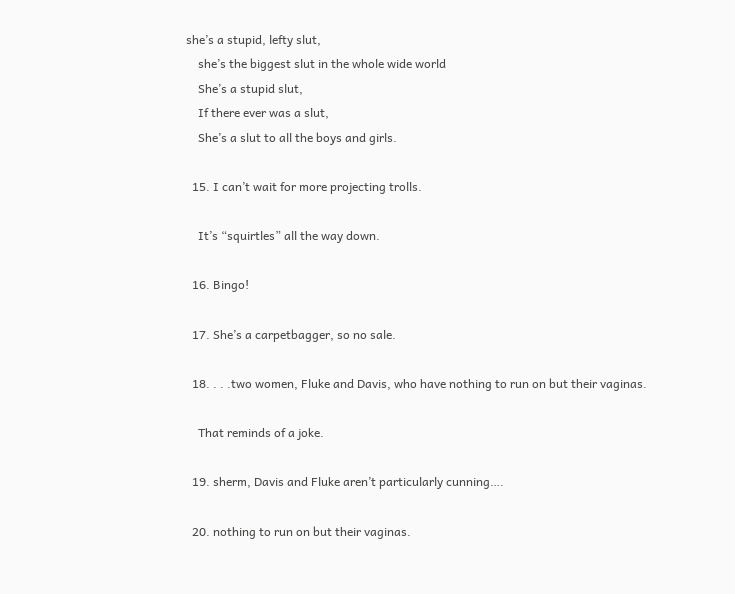she’s a stupid, lefty slut,
    she’s the biggest slut in the whole wide world
    She’s a stupid slut,
    If there ever was a slut,
    She’s a slut to all the boys and girls.

  15. I can’t wait for more projecting trolls.

    It’s “squirtles” all the way down.

  16. Bingo!

  17. She’s a carpetbagger, so no sale.

  18. . . .two women, Fluke and Davis, who have nothing to run on but their vaginas.

    That reminds of a joke.

  19. sherm, Davis and Fluke aren’t particularly cunning….

  20. nothing to run on but their vaginas.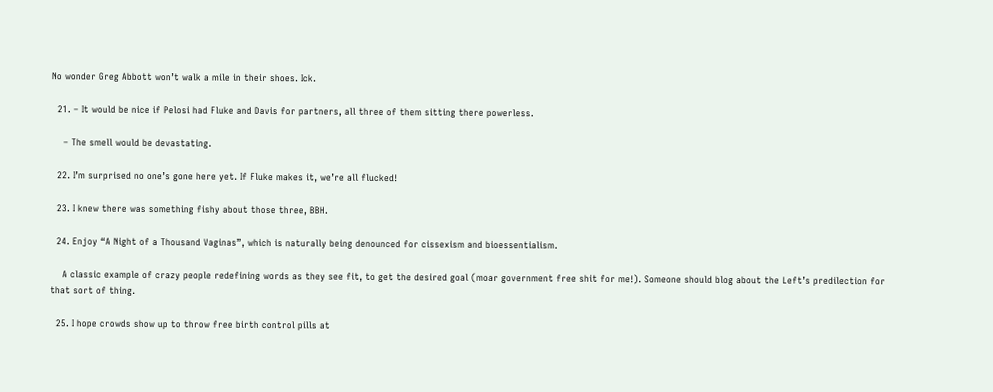No wonder Greg Abbott won’t walk a mile in their shoes. Ick.

  21. – It would be nice if Pelosi had Fluke and Davis for partners, all three of them sitting there powerless.

    – The smell would be devastating.

  22. I’m surprised no one’s gone here yet. If Fluke makes it, we’re all flucked!

  23. I knew there was something fishy about those three, BBH.

  24. Enjoy “A Night of a Thousand Vaginas”, which is naturally being denounced for cissexism and bioessentialism.

    A classic example of crazy people redefining words as they see fit, to get the desired goal (moar government free shit for me!). Someone should blog about the Left’s predilection for that sort of thing.

  25. I hope crowds show up to throw free birth control pills at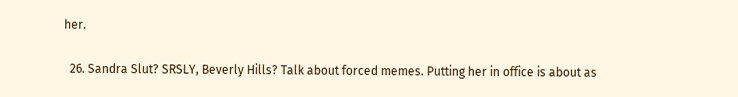her.

  26. Sandra Slut? SRSLY, Beverly Hills? Talk about forced memes. Putting her in office is about as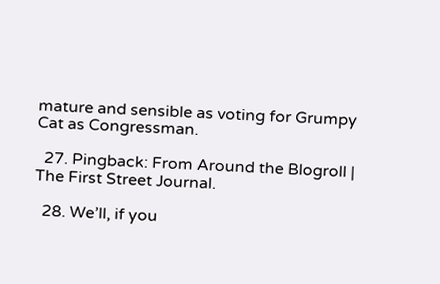mature and sensible as voting for Grumpy Cat as Congressman.

  27. Pingback: From Around the Blogroll | The First Street Journal.

  28. We’ll, if you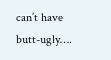can’t have butt-ugly….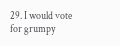29. I would vote for grumpy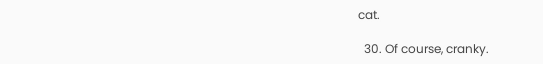cat.

  30. Of course, cranky.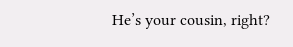He’s your cousin, right?